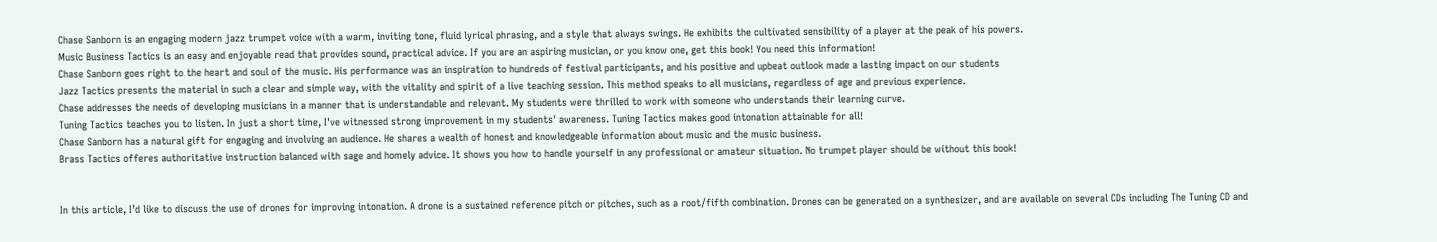Chase Sanborn is an engaging modern jazz trumpet voice with a warm, inviting tone, fluid lyrical phrasing, and a style that always swings. He exhibits the cultivated sensibility of a player at the peak of his powers.
Music Business Tactics is an easy and enjoyable read that provides sound, practical advice. If you are an aspiring musician, or you know one, get this book! You need this information!
Chase Sanborn goes right to the heart and soul of the music. His performance was an inspiration to hundreds of festival participants, and his positive and upbeat outlook made a lasting impact on our students
Jazz Tactics presents the material in such a clear and simple way, with the vitality and spirit of a live teaching session. This method speaks to all musicians, regardless of age and previous experience.
Chase addresses the needs of developing musicians in a manner that is understandable and relevant. My students were thrilled to work with someone who understands their learning curve.
Tuning Tactics teaches you to listen. In just a short time, I've witnessed strong improvement in my students' awareness. Tuning Tactics makes good intonation attainable for all!
Chase Sanborn has a natural gift for engaging and involving an audience. He shares a wealth of honest and knowledgeable information about music and the music business.
Brass Tactics offeres authoritative instruction balanced with sage and homely advice. It shows you how to handle yourself in any professional or amateur situation. No trumpet player should be without this book!


In this article, I’d like to discuss the use of drones for improving intonation. A drone is a sustained reference pitch or pitches, such as a root/fifth combination. Drones can be generated on a synthesizer, and are available on several CDs including The Tuning CD and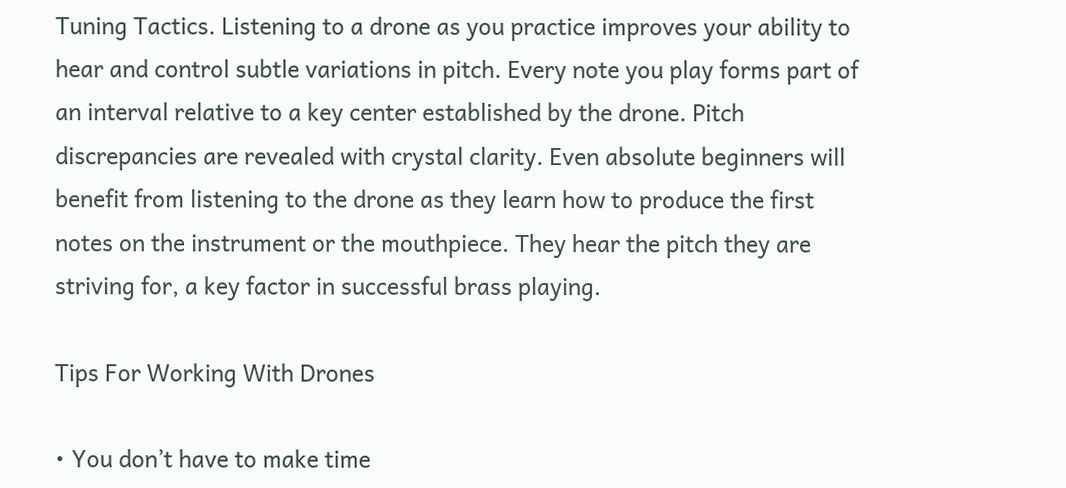Tuning Tactics. Listening to a drone as you practice improves your ability to hear and control subtle variations in pitch. Every note you play forms part of an interval relative to a key center established by the drone. Pitch discrepancies are revealed with crystal clarity. Even absolute beginners will benefit from listening to the drone as they learn how to produce the first notes on the instrument or the mouthpiece. They hear the pitch they are striving for, a key factor in successful brass playing.

Tips For Working With Drones

• You don’t have to make time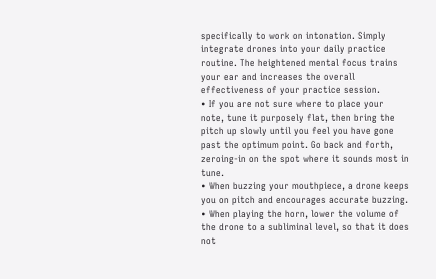specifically to work on intonation. Simply integrate drones into your daily practice routine. The heightened mental focus trains your ear and increases the overall effectiveness of your practice session.
• If you are not sure where to place your note, tune it purposely flat, then bring the pitch up slowly until you feel you have gone past the optimum point. Go back and forth, zeroing-in on the spot where it sounds most in tune.
• When buzzing your mouthpiece, a drone keeps you on pitch and encourages accurate buzzing.
• When playing the horn, lower the volume of the drone to a subliminal level, so that it does not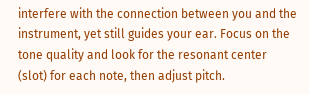interfere with the connection between you and the instrument, yet still guides your ear. Focus on the tone quality and look for the resonant center (slot) for each note, then adjust pitch.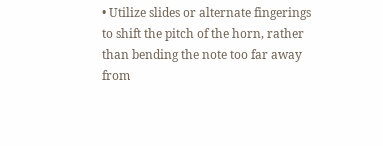• Utilize slides or alternate fingerings to shift the pitch of the horn, rather than bending the note too far away from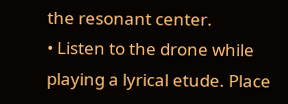the resonant center.
• Listen to the drone while playing a lyrical etude. Place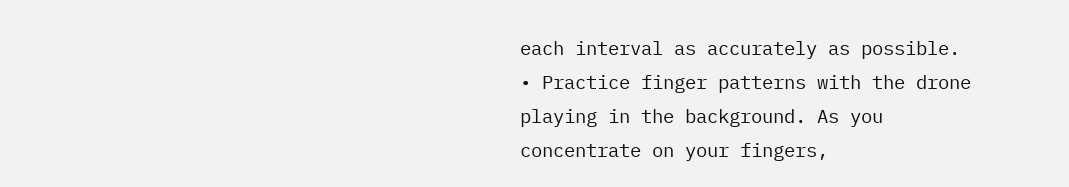each interval as accurately as possible.
• Practice finger patterns with the drone playing in the background. As you concentrate on your fingers,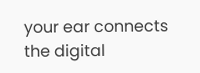your ear connects the digital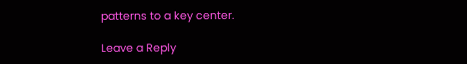patterns to a key center.

Leave a Reply